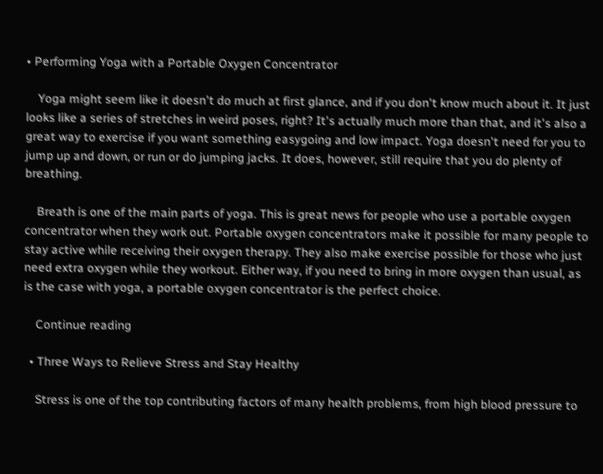• Performing Yoga with a Portable Oxygen Concentrator

    Yoga might seem like it doesn't do much at first glance, and if you don't know much about it. It just looks like a series of stretches in weird poses, right? It's actually much more than that, and it's also a great way to exercise if you want something easygoing and low impact. Yoga doesn't need for you to jump up and down, or run or do jumping jacks. It does, however, still require that you do plenty of breathing.

    Breath is one of the main parts of yoga. This is great news for people who use a portable oxygen concentrator when they work out. Portable oxygen concentrators make it possible for many people to stay active while receiving their oxygen therapy. They also make exercise possible for those who just need extra oxygen while they workout. Either way, if you need to bring in more oxygen than usual, as is the case with yoga, a portable oxygen concentrator is the perfect choice.

    Continue reading

  • Three Ways to Relieve Stress and Stay Healthy

    Stress is one of the top contributing factors of many health problems, from high blood pressure to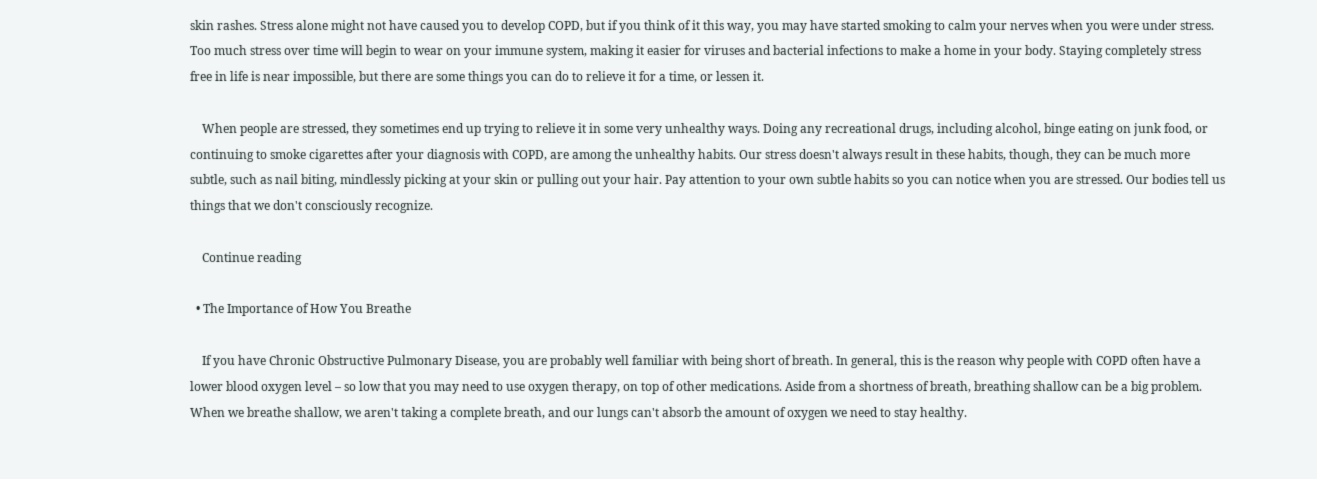skin rashes. Stress alone might not have caused you to develop COPD, but if you think of it this way, you may have started smoking to calm your nerves when you were under stress. Too much stress over time will begin to wear on your immune system, making it easier for viruses and bacterial infections to make a home in your body. Staying completely stress free in life is near impossible, but there are some things you can do to relieve it for a time, or lessen it.

    When people are stressed, they sometimes end up trying to relieve it in some very unhealthy ways. Doing any recreational drugs, including alcohol, binge eating on junk food, or continuing to smoke cigarettes after your diagnosis with COPD, are among the unhealthy habits. Our stress doesn't always result in these habits, though, they can be much more subtle, such as nail biting, mindlessly picking at your skin or pulling out your hair. Pay attention to your own subtle habits so you can notice when you are stressed. Our bodies tell us things that we don't consciously recognize.

    Continue reading

  • The Importance of How You Breathe

    If you have Chronic Obstructive Pulmonary Disease, you are probably well familiar with being short of breath. In general, this is the reason why people with COPD often have a lower blood oxygen level – so low that you may need to use oxygen therapy, on top of other medications. Aside from a shortness of breath, breathing shallow can be a big problem. When we breathe shallow, we aren't taking a complete breath, and our lungs can't absorb the amount of oxygen we need to stay healthy.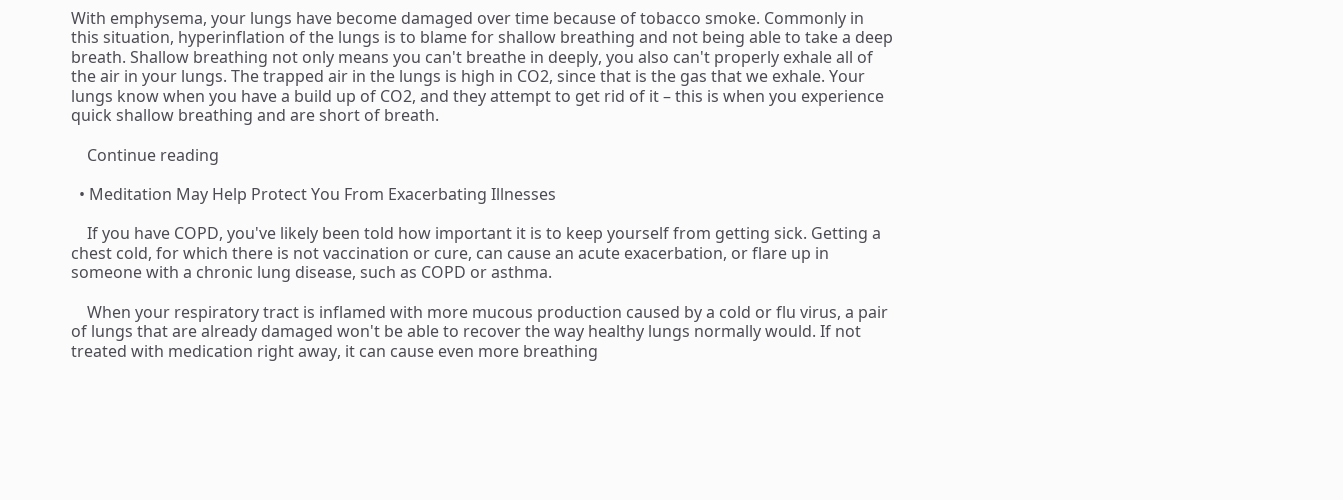With emphysema, your lungs have become damaged over time because of tobacco smoke. Commonly in this situation, hyperinflation of the lungs is to blame for shallow breathing and not being able to take a deep breath. Shallow breathing not only means you can't breathe in deeply, you also can't properly exhale all of the air in your lungs. The trapped air in the lungs is high in CO2, since that is the gas that we exhale. Your lungs know when you have a build up of CO2, and they attempt to get rid of it – this is when you experience quick shallow breathing and are short of breath.

    Continue reading

  • Meditation May Help Protect You From Exacerbating Illnesses

    If you have COPD, you've likely been told how important it is to keep yourself from getting sick. Getting a chest cold, for which there is not vaccination or cure, can cause an acute exacerbation, or flare up in someone with a chronic lung disease, such as COPD or asthma.

    When your respiratory tract is inflamed with more mucous production caused by a cold or flu virus, a pair of lungs that are already damaged won't be able to recover the way healthy lungs normally would. If not treated with medication right away, it can cause even more breathing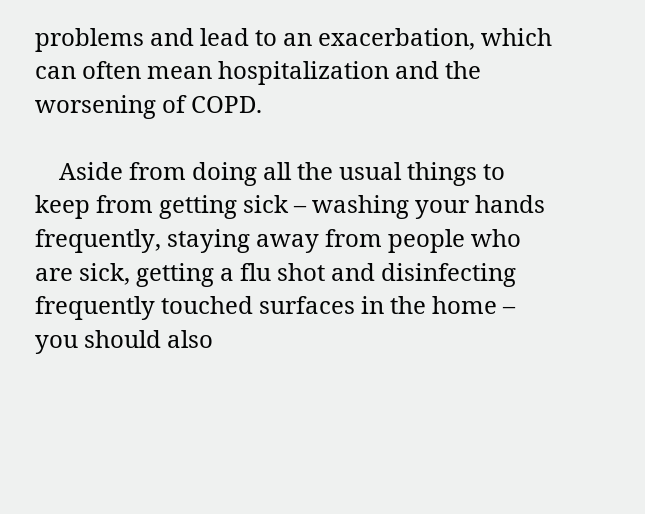problems and lead to an exacerbation, which can often mean hospitalization and the worsening of COPD.

    Aside from doing all the usual things to keep from getting sick – washing your hands frequently, staying away from people who are sick, getting a flu shot and disinfecting frequently touched surfaces in the home – you should also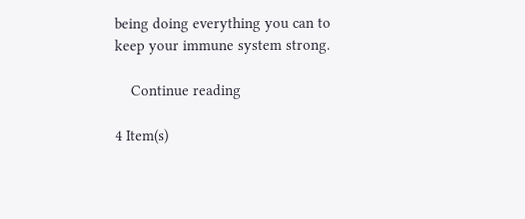being doing everything you can to keep your immune system strong.

    Continue reading

4 Item(s)